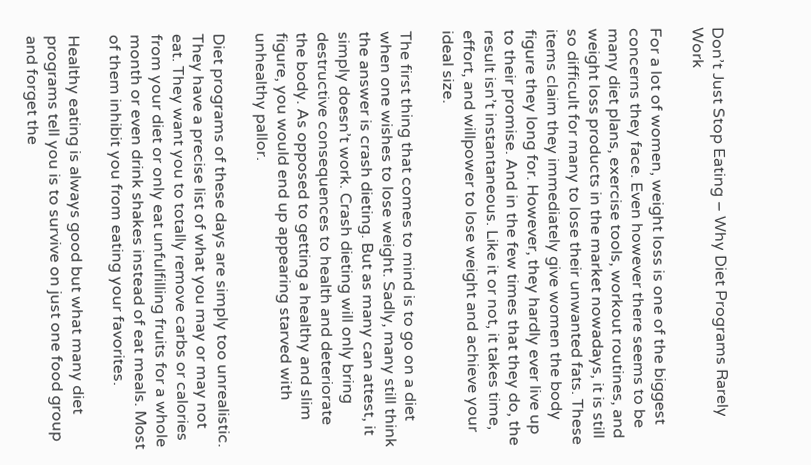Don’t Just Stop Eating – Why Diet Programs Rarely Work

For a lot of women, weight loss is one of the biggest concerns they face. Even however there seems to be many diet plans, exercise tools, workout routines, and weight loss products in the market nowadays, it is still so difficult for many to lose their unwanted fats. These items claim they immediately give women the body figure they long for. However, they hardly ever live up to their promise. And in the few times that they do, the result isn’t instantaneous. Like it or not, it takes time, effort, and willpower to lose weight and achieve your ideal size.

The first thing that comes to mind is to go on a diet when one wishes to lose weight. Sadly, many still think the answer is crash dieting. But as many can attest, it simply doesn’t work. Crash dieting will only bring destructive consequences to health and deteriorate the body. As opposed to getting a healthy and slim figure, you would end up appearing starved with unhealthy pallor.

Diet programs of these days are simply too unrealistic. They have a precise list of what you may or may not eat. They want you to totally remove carbs or calories from your diet or only eat unfulfilling fruits for a whole month or even drink shakes instead of eat meals. Most of them inhibit you from eating your favorites.

Healthy eating is always good but what many diet programs tell you is to survive on just one food group and forget the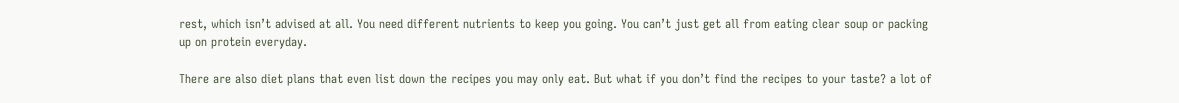rest, which isn’t advised at all. You need different nutrients to keep you going. You can’t just get all from eating clear soup or packing up on protein everyday.

There are also diet plans that even list down the recipes you may only eat. But what if you don’t find the recipes to your taste? a lot of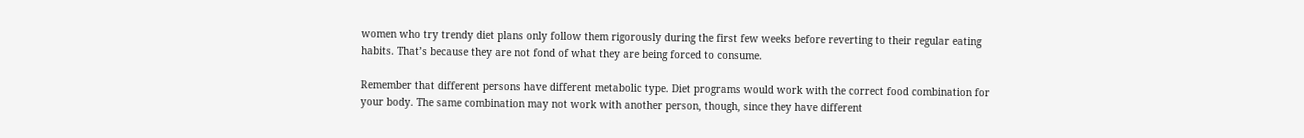women who try trendy diet plans only follow them rigorously during the first few weeks before reverting to their regular eating habits. That’s because they are not fond of what they are being forced to consume.

Remember that different persons have different metabolic type. Diet programs would work with the correct food combination for your body. The same combination may not work with another person, though, since they have different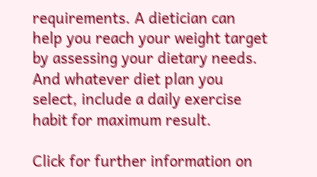requirements. A dietician can help you reach your weight target by assessing your dietary needs. And whatever diet plan you select, include a daily exercise habit for maximum result.

Click for further information on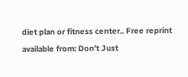diet plan or fitness center.. Free reprint available from: Don’t Just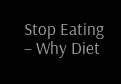Stop Eating – Why Diet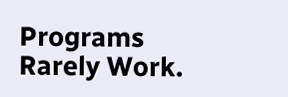Programs Rarely Work.